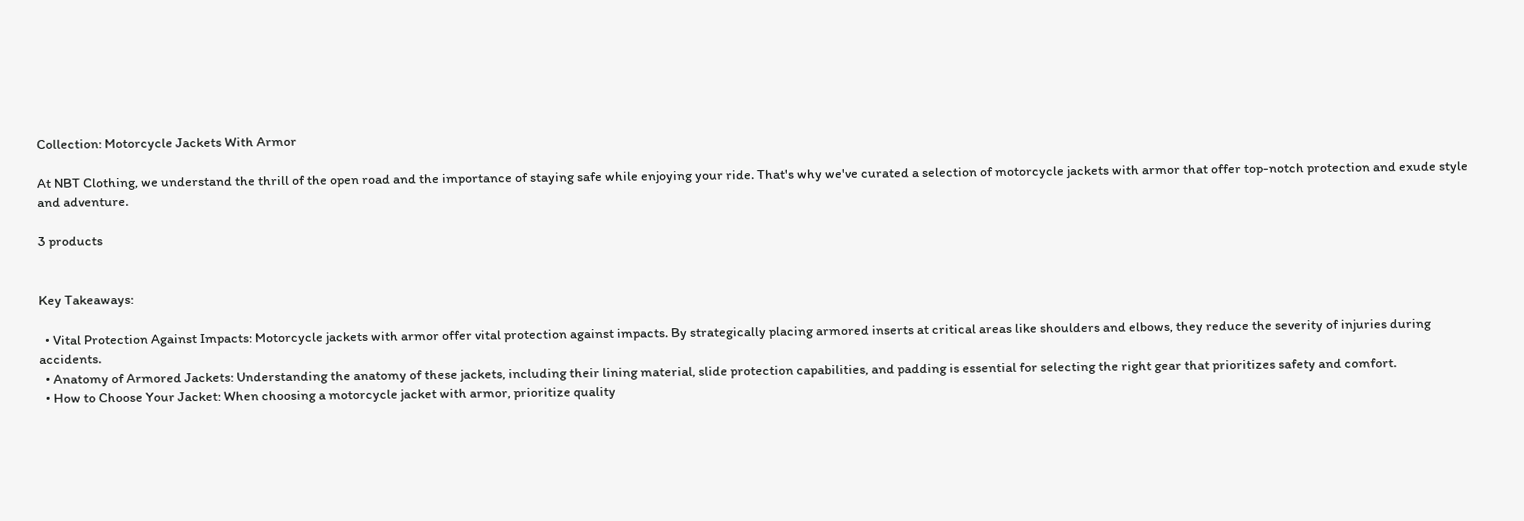Collection: Motorcycle Jackets With Armor

At NBT Clothing, we understand the thrill of the open road and the importance of staying safe while enjoying your ride. That's why we've curated a selection of motorcycle jackets with armor that offer top-notch protection and exude style and adventure.

3 products


Key Takeaways:

  • Vital Protection Against Impacts: Motorcycle jackets with armor offer vital protection against impacts. By strategically placing armored inserts at critical areas like shoulders and elbows, they reduce the severity of injuries during accidents.
  • Anatomy of Armored Jackets: Understanding the anatomy of these jackets, including their lining material, slide protection capabilities, and padding is essential for selecting the right gear that prioritizes safety and comfort.
  • How to Choose Your Jacket: When choosing a motorcycle jacket with armor, prioritize quality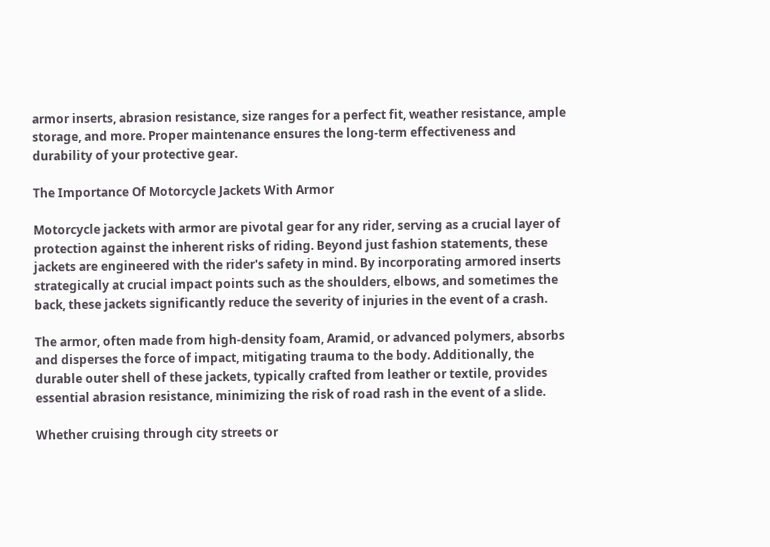armor inserts, abrasion resistance, size ranges for a perfect fit, weather resistance, ample storage, and more. Proper maintenance ensures the long-term effectiveness and durability of your protective gear.

The Importance Of Motorcycle Jackets With Armor

Motorcycle jackets with armor are pivotal gear for any rider, serving as a crucial layer of protection against the inherent risks of riding. Beyond just fashion statements, these jackets are engineered with the rider's safety in mind. By incorporating armored inserts strategically at crucial impact points such as the shoulders, elbows, and sometimes the back, these jackets significantly reduce the severity of injuries in the event of a crash.

The armor, often made from high-density foam, Aramid, or advanced polymers, absorbs and disperses the force of impact, mitigating trauma to the body. Additionally, the durable outer shell of these jackets, typically crafted from leather or textile, provides essential abrasion resistance, minimizing the risk of road rash in the event of a slide.

Whether cruising through city streets or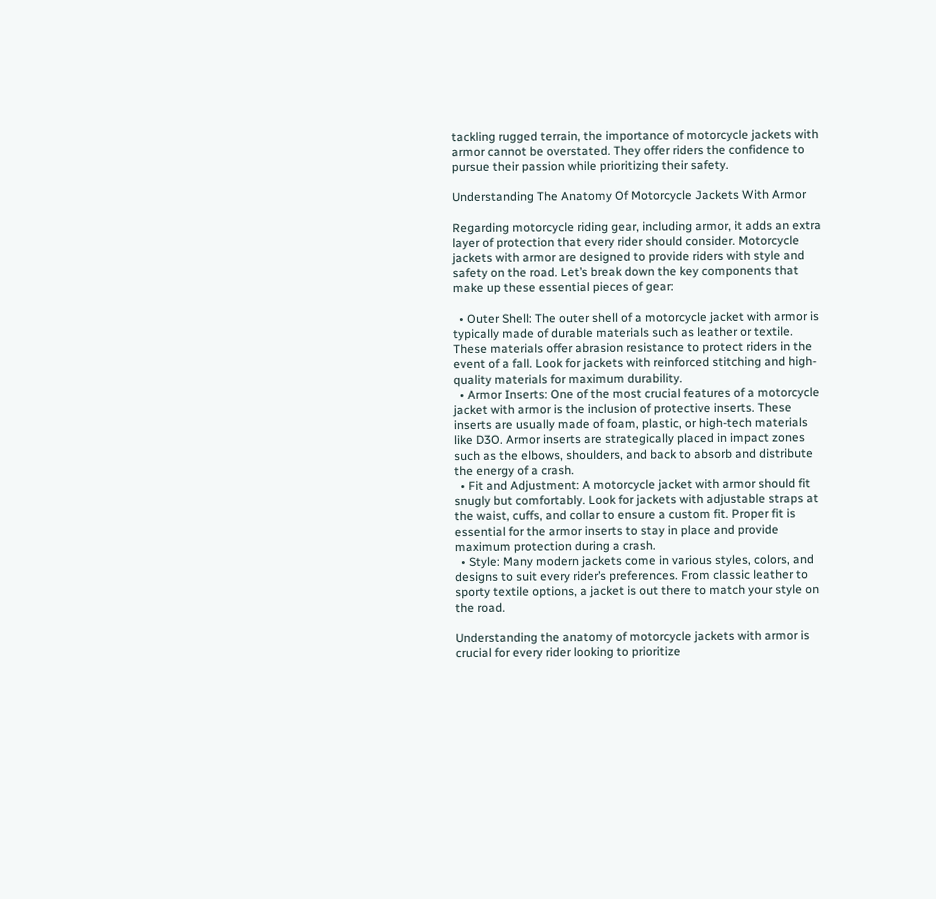tackling rugged terrain, the importance of motorcycle jackets with armor cannot be overstated. They offer riders the confidence to pursue their passion while prioritizing their safety.

Understanding The Anatomy Of Motorcycle Jackets With Armor

Regarding motorcycle riding gear, including armor, it adds an extra layer of protection that every rider should consider. Motorcycle jackets with armor are designed to provide riders with style and safety on the road. Let’s break down the key components that make up these essential pieces of gear:

  • Outer Shell: The outer shell of a motorcycle jacket with armor is typically made of durable materials such as leather or textile. These materials offer abrasion resistance to protect riders in the event of a fall. Look for jackets with reinforced stitching and high-quality materials for maximum durability.
  • Armor Inserts: One of the most crucial features of a motorcycle jacket with armor is the inclusion of protective inserts. These inserts are usually made of foam, plastic, or high-tech materials like D3O. Armor inserts are strategically placed in impact zones such as the elbows, shoulders, and back to absorb and distribute the energy of a crash.
  • Fit and Adjustment: A motorcycle jacket with armor should fit snugly but comfortably. Look for jackets with adjustable straps at the waist, cuffs, and collar to ensure a custom fit. Proper fit is essential for the armor inserts to stay in place and provide maximum protection during a crash.
  • Style: Many modern jackets come in various styles, colors, and designs to suit every rider’s preferences. From classic leather to sporty textile options, a jacket is out there to match your style on the road.

Understanding the anatomy of motorcycle jackets with armor is crucial for every rider looking to prioritize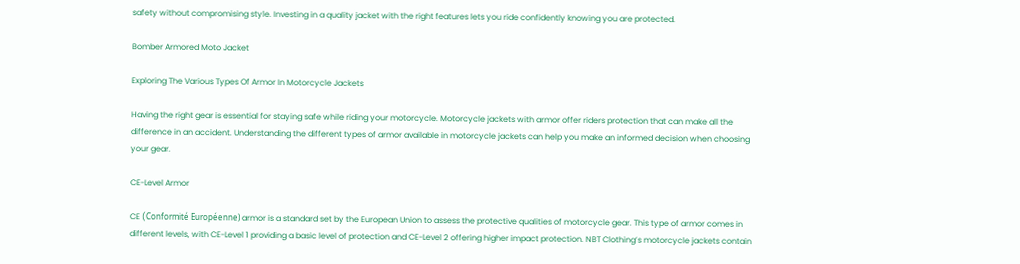safety without compromising style. Investing in a quality jacket with the right features lets you ride confidently knowing you are protected.

Bomber Armored Moto Jacket

Exploring The Various Types Of Armor In Motorcycle Jackets

Having the right gear is essential for staying safe while riding your motorcycle. Motorcycle jackets with armor offer riders protection that can make all the difference in an accident. Understanding the different types of armor available in motorcycle jackets can help you make an informed decision when choosing your gear.

CE-Level Armor

CE (Conformité Européenne) armor is a standard set by the European Union to assess the protective qualities of motorcycle gear. This type of armor comes in different levels, with CE-Level 1 providing a basic level of protection and CE-Level 2 offering higher impact protection. NBT Clothing’s motorcycle jackets contain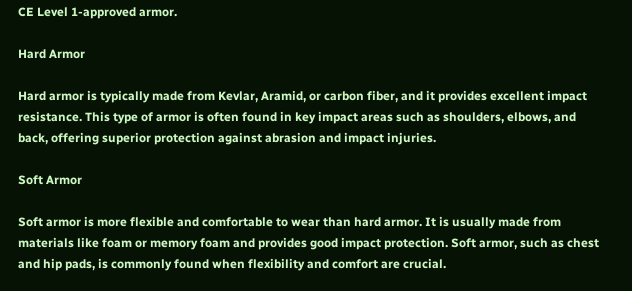CE Level 1-approved armor.

Hard Armor

Hard armor is typically made from Kevlar, Aramid, or carbon fiber, and it provides excellent impact resistance. This type of armor is often found in key impact areas such as shoulders, elbows, and back, offering superior protection against abrasion and impact injuries.

Soft Armor

Soft armor is more flexible and comfortable to wear than hard armor. It is usually made from materials like foam or memory foam and provides good impact protection. Soft armor, such as chest and hip pads, is commonly found when flexibility and comfort are crucial.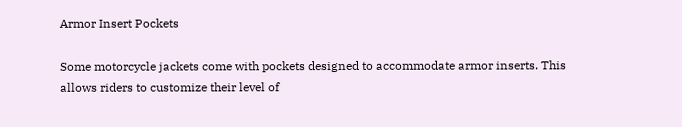Armor Insert Pockets

Some motorcycle jackets come with pockets designed to accommodate armor inserts. This allows riders to customize their level of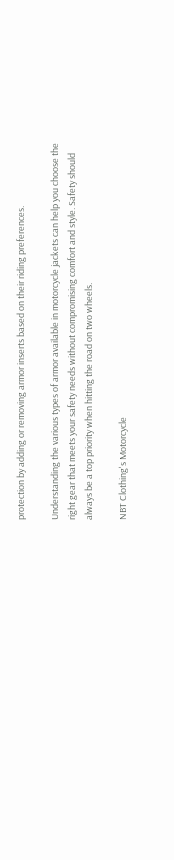protection by adding or removing armor inserts based on their riding preferences.

Understanding the various types of armor available in motorcycle jackets can help you choose the right gear that meets your safety needs without compromising comfort and style. Safety should always be a top priority when hitting the road on two wheels.

NBT Clothing's Motorcycle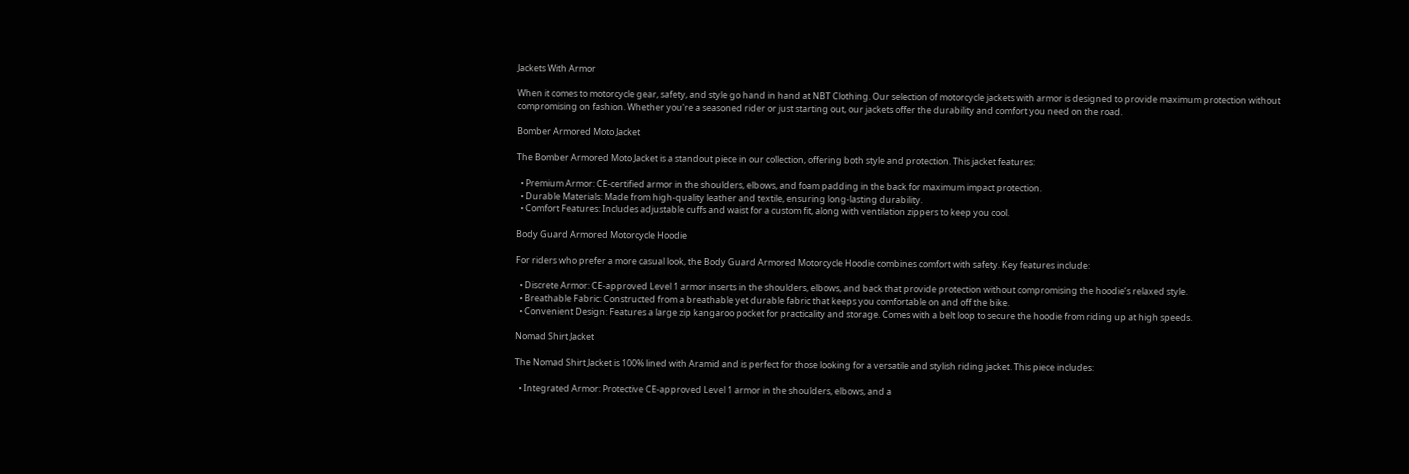Jackets With Armor

When it comes to motorcycle gear, safety, and style go hand in hand at NBT Clothing. Our selection of motorcycle jackets with armor is designed to provide maximum protection without compromising on fashion. Whether you're a seasoned rider or just starting out, our jackets offer the durability and comfort you need on the road.

Bomber Armored Moto Jacket

The Bomber Armored Moto Jacket is a standout piece in our collection, offering both style and protection. This jacket features:

  • Premium Armor: CE-certified armor in the shoulders, elbows, and foam padding in the back for maximum impact protection.
  • Durable Materials: Made from high-quality leather and textile, ensuring long-lasting durability.
  • Comfort Features: Includes adjustable cuffs and waist for a custom fit, along with ventilation zippers to keep you cool.

Body Guard Armored Motorcycle Hoodie

For riders who prefer a more casual look, the Body Guard Armored Motorcycle Hoodie combines comfort with safety. Key features include:

  • Discrete Armor: CE-approved Level 1 armor inserts in the shoulders, elbows, and back that provide protection without compromising the hoodie’s relaxed style.
  • Breathable Fabric: Constructed from a breathable yet durable fabric that keeps you comfortable on and off the bike.
  • Convenient Design: Features a large zip kangaroo pocket for practicality and storage. Comes with a belt loop to secure the hoodie from riding up at high speeds.

Nomad Shirt Jacket

The Nomad Shirt Jacket is 100% lined with Aramid and is perfect for those looking for a versatile and stylish riding jacket. This piece includes:

  • Integrated Armor: Protective CE-approved Level 1 armor in the shoulders, elbows, and a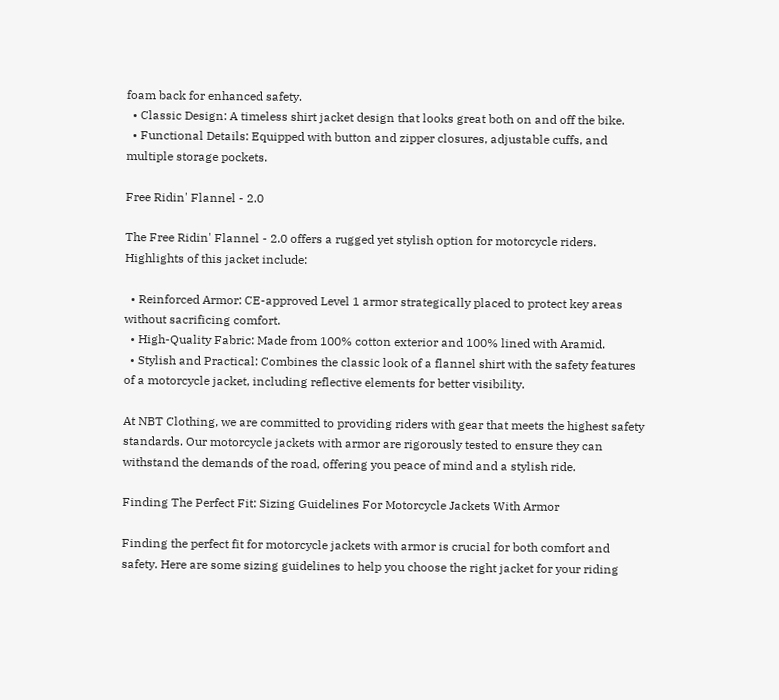foam back for enhanced safety.
  • Classic Design: A timeless shirt jacket design that looks great both on and off the bike.
  • Functional Details: Equipped with button and zipper closures, adjustable cuffs, and multiple storage pockets.

Free Ridin' Flannel - 2.0

The Free Ridin' Flannel - 2.0 offers a rugged yet stylish option for motorcycle riders. Highlights of this jacket include:

  • Reinforced Armor: CE-approved Level 1 armor strategically placed to protect key areas without sacrificing comfort.
  • High-Quality Fabric: Made from 100% cotton exterior and 100% lined with Aramid.
  • Stylish and Practical: Combines the classic look of a flannel shirt with the safety features of a motorcycle jacket, including reflective elements for better visibility.

At NBT Clothing, we are committed to providing riders with gear that meets the highest safety standards. Our motorcycle jackets with armor are rigorously tested to ensure they can withstand the demands of the road, offering you peace of mind and a stylish ride.

Finding The Perfect Fit: Sizing Guidelines For Motorcycle Jackets With Armor

Finding the perfect fit for motorcycle jackets with armor is crucial for both comfort and safety. Here are some sizing guidelines to help you choose the right jacket for your riding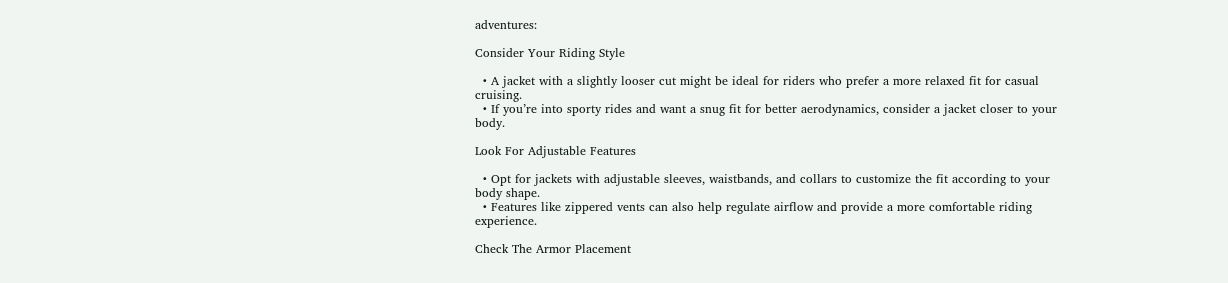adventures:

Consider Your Riding Style

  • A jacket with a slightly looser cut might be ideal for riders who prefer a more relaxed fit for casual cruising.
  • If you’re into sporty rides and want a snug fit for better aerodynamics, consider a jacket closer to your body.

Look For Adjustable Features

  • Opt for jackets with adjustable sleeves, waistbands, and collars to customize the fit according to your body shape.
  • Features like zippered vents can also help regulate airflow and provide a more comfortable riding experience.

Check The Armor Placement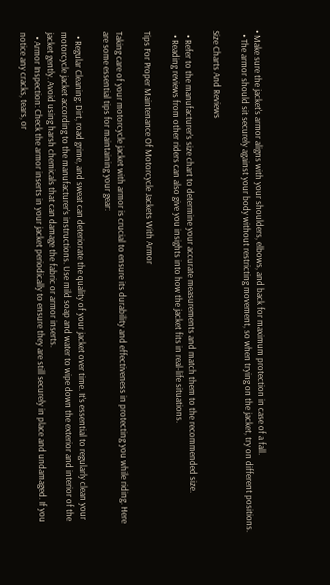• Make sure the jacket's armor aligns with your shoulders, elbows, and back for maximum protection in case of a fall.
  • The armor should sit securely against your body without restricting movement, so when trying on the jacket, try on different positions.

Size Charts And Reviews

  • Refer to the manufacturer’s size chart to determine your accurate measurements and match them to the recommended size.
  • Reading reviews from other riders can also give you insights into how the jacket fits in real-life situations.

Tips For Proper Maintenance Of Motorcycle Jackets With Armor

Taking care of your motorcycle jacket with armor is crucial to ensure its durability and effectiveness in protecting you while riding. Here are some essential tips for maintaining your gear:

  • Regular Cleaning: Dirt, road grime, and sweat can deteriorate the quality of your jacket over time. It’s essential to regularly clean your motorcycle jacket according to the manufacturer’s instructions. Use mild soap and water to wipe down the exterior and interior of the jacket gently. Avoid using harsh chemicals that can damage the fabric or armor inserts.
  • Armor Inspection: Check the armor inserts in your jacket periodically to ensure they are still securely in place and undamaged. If you notice any cracks, tears, or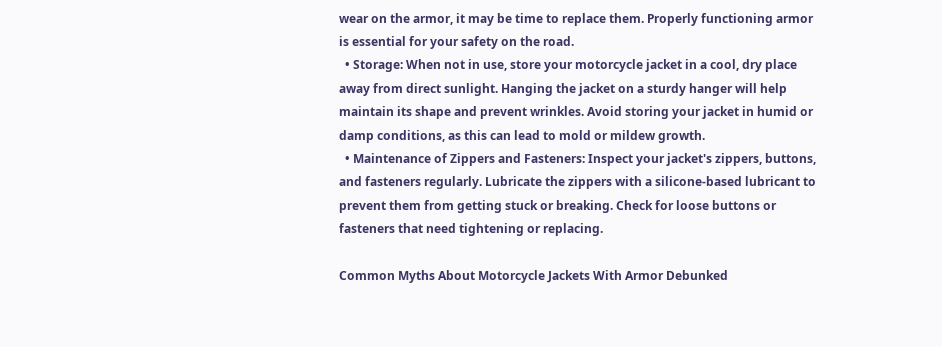wear on the armor, it may be time to replace them. Properly functioning armor is essential for your safety on the road.
  • Storage: When not in use, store your motorcycle jacket in a cool, dry place away from direct sunlight. Hanging the jacket on a sturdy hanger will help maintain its shape and prevent wrinkles. Avoid storing your jacket in humid or damp conditions, as this can lead to mold or mildew growth.
  • Maintenance of Zippers and Fasteners: Inspect your jacket's zippers, buttons, and fasteners regularly. Lubricate the zippers with a silicone-based lubricant to prevent them from getting stuck or breaking. Check for loose buttons or fasteners that need tightening or replacing.

Common Myths About Motorcycle Jackets With Armor Debunked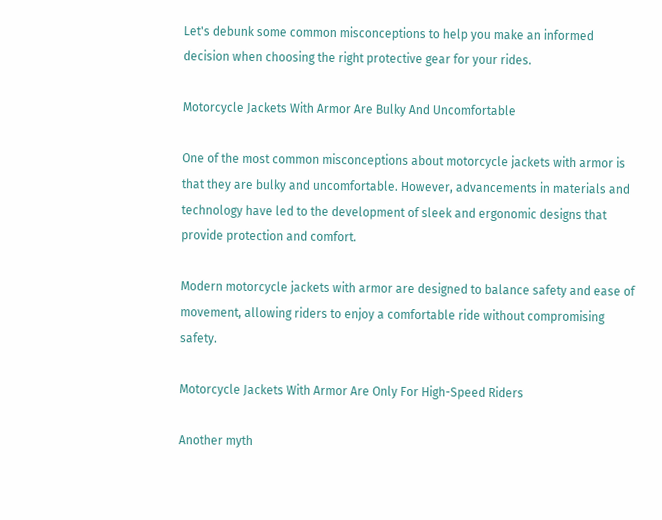Let's debunk some common misconceptions to help you make an informed decision when choosing the right protective gear for your rides.

Motorcycle Jackets With Armor Are Bulky And Uncomfortable

One of the most common misconceptions about motorcycle jackets with armor is that they are bulky and uncomfortable. However, advancements in materials and technology have led to the development of sleek and ergonomic designs that provide protection and comfort.

Modern motorcycle jackets with armor are designed to balance safety and ease of movement, allowing riders to enjoy a comfortable ride without compromising safety.

Motorcycle Jackets With Armor Are Only For High-Speed Riders

Another myth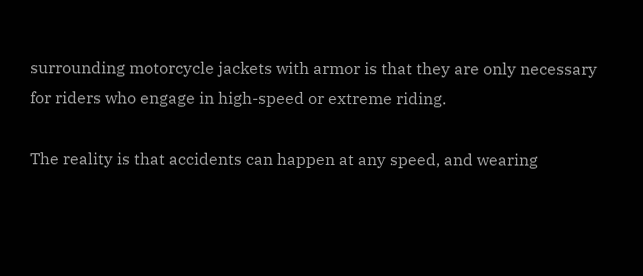surrounding motorcycle jackets with armor is that they are only necessary for riders who engage in high-speed or extreme riding.

The reality is that accidents can happen at any speed, and wearing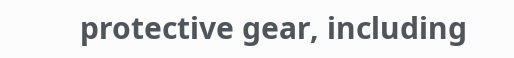protective gear, including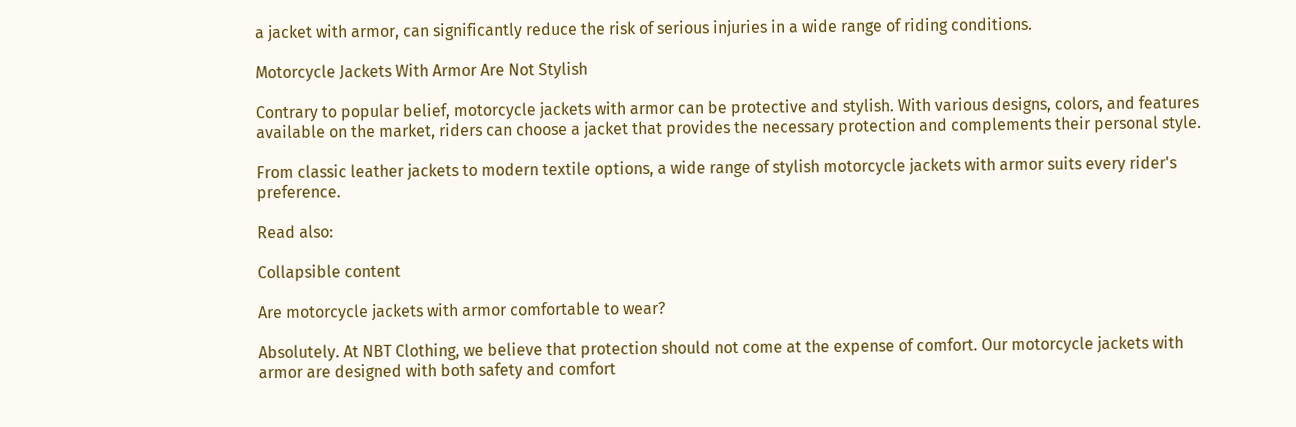a jacket with armor, can significantly reduce the risk of serious injuries in a wide range of riding conditions.

Motorcycle Jackets With Armor Are Not Stylish

Contrary to popular belief, motorcycle jackets with armor can be protective and stylish. With various designs, colors, and features available on the market, riders can choose a jacket that provides the necessary protection and complements their personal style.

From classic leather jackets to modern textile options, a wide range of stylish motorcycle jackets with armor suits every rider's preference.

Read also:

Collapsible content

Are motorcycle jackets with armor comfortable to wear?

Absolutely. At NBT Clothing, we believe that protection should not come at the expense of comfort. Our motorcycle jackets with armor are designed with both safety and comfort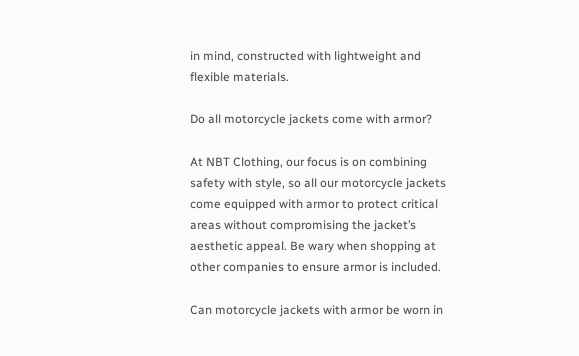in mind, constructed with lightweight and flexible materials.

Do all motorcycle jackets come with armor?

At NBT Clothing, our focus is on combining safety with style, so all our motorcycle jackets come equipped with armor to protect critical areas without compromising the jacket’s aesthetic appeal. Be wary when shopping at other companies to ensure armor is included.

Can motorcycle jackets with armor be worn in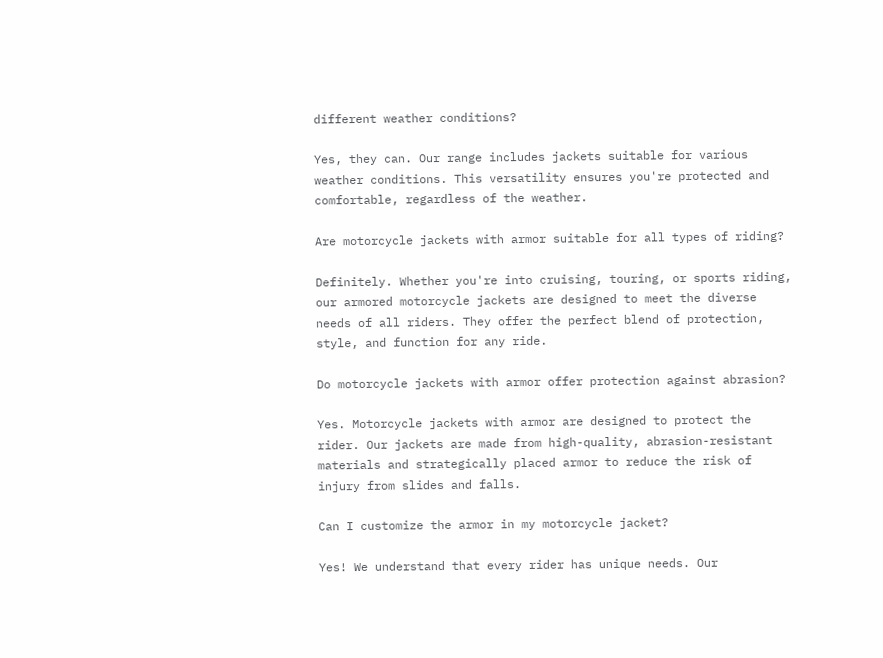different weather conditions?

Yes, they can. Our range includes jackets suitable for various weather conditions. This versatility ensures you're protected and comfortable, regardless of the weather.

Are motorcycle jackets with armor suitable for all types of riding?

Definitely. Whether you're into cruising, touring, or sports riding, our armored motorcycle jackets are designed to meet the diverse needs of all riders. They offer the perfect blend of protection, style, and function for any ride.

Do motorcycle jackets with armor offer protection against abrasion?

Yes. Motorcycle jackets with armor are designed to protect the rider. Our jackets are made from high-quality, abrasion-resistant materials and strategically placed armor to reduce the risk of injury from slides and falls.

Can I customize the armor in my motorcycle jacket?

Yes! We understand that every rider has unique needs. Our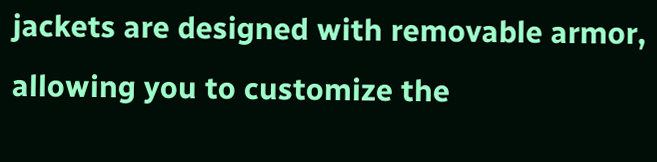jackets are designed with removable armor, allowing you to customize the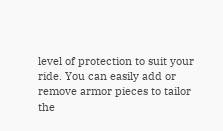level of protection to suit your ride. You can easily add or remove armor pieces to tailor the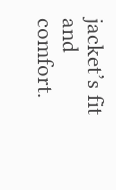jacket’s fit and comfort.